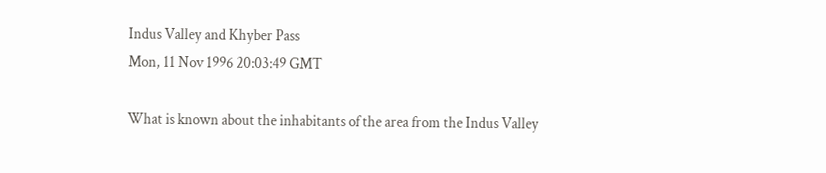Indus Valley and Khyber Pass
Mon, 11 Nov 1996 20:03:49 GMT

What is known about the inhabitants of the area from the Indus Valley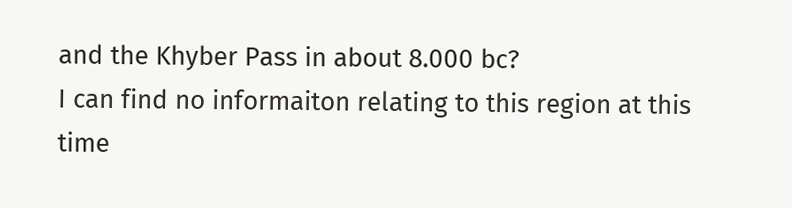and the Khyber Pass in about 8.000 bc?
I can find no informaiton relating to this region at this time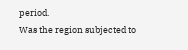period.
Was the region subjected to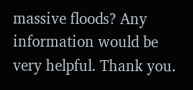massive floods? Any information would be
very helpful. Thank you.